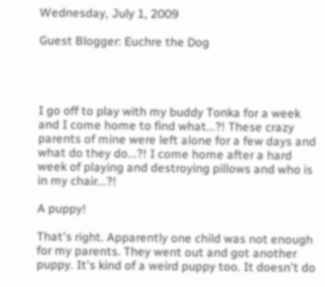Wednesday, July 1, 2009

Guest Blogger: Euchre the Dog




I go off to play with my buddy Tonka for a week and I come home to find what...?! These crazy parents of mine were left alone for a few days and what do they do...?! I come home after a hard week of playing and destroying pillows and who is in my chair...?!

A puppy!

That's right. Apparently one child was not enough for my parents. They went out and got another puppy. It's kind of a weird puppy too. It doesn't do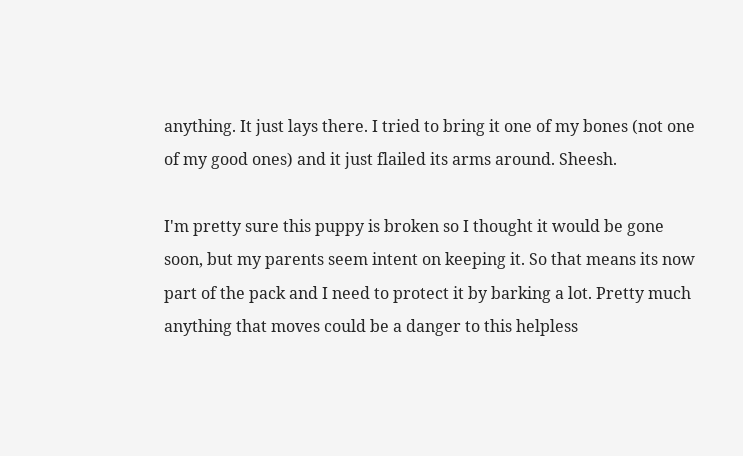anything. It just lays there. I tried to bring it one of my bones (not one of my good ones) and it just flailed its arms around. Sheesh.

I'm pretty sure this puppy is broken so I thought it would be gone soon, but my parents seem intent on keeping it. So that means its now part of the pack and I need to protect it by barking a lot. Pretty much anything that moves could be a danger to this helpless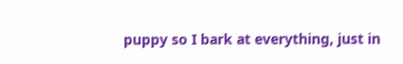puppy so I bark at everything, just in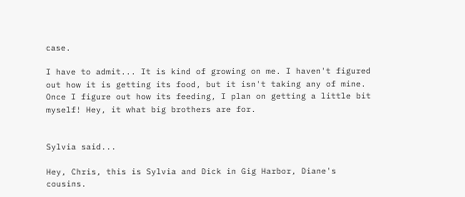case.

I have to admit... It is kind of growing on me. I haven't figured out how it is getting its food, but it isn't taking any of mine. Once I figure out how its feeding, I plan on getting a little bit myself! Hey, it what big brothers are for.


Sylvia said...

Hey, Chris, this is Sylvia and Dick in Gig Harbor, Diane's cousins.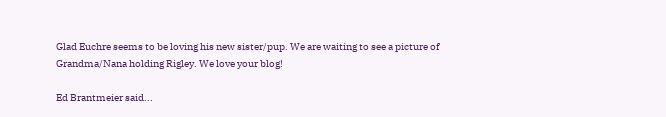Glad Euchre seems to be loving his new sister/pup. We are waiting to see a picture of Grandma/Nana holding Rigley. We love your blog!

Ed Brantmeier said...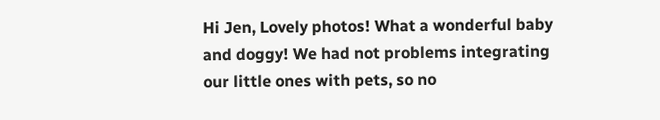Hi Jen, Lovely photos! What a wonderful baby and doggy! We had not problems integrating our little ones with pets, so no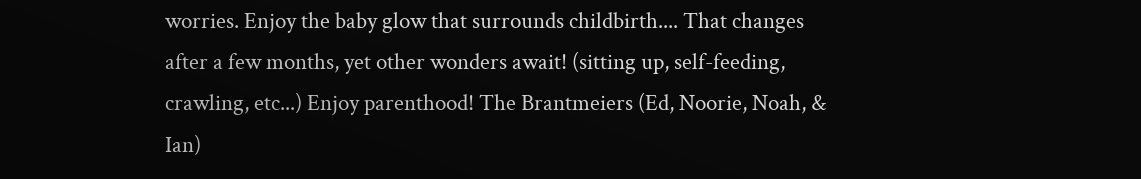worries. Enjoy the baby glow that surrounds childbirth.... That changes after a few months, yet other wonders await! (sitting up, self-feeding, crawling, etc...) Enjoy parenthood! The Brantmeiers (Ed, Noorie, Noah, & Ian)